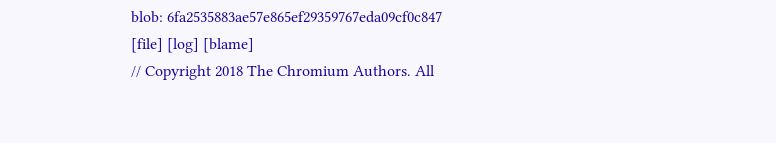blob: 6fa2535883ae57e865ef29359767eda09cf0c847 [file] [log] [blame]
// Copyright 2018 The Chromium Authors. All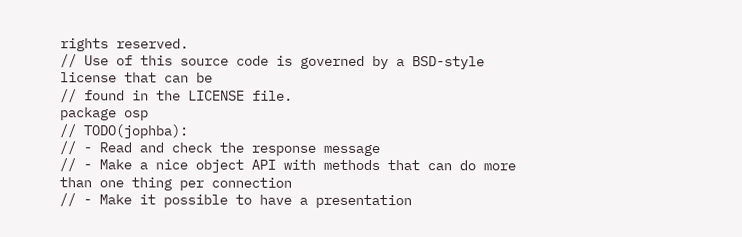rights reserved.
// Use of this source code is governed by a BSD-style license that can be
// found in the LICENSE file.
package osp
// TODO(jophba):
// - Read and check the response message
// - Make a nice object API with methods that can do more than one thing per connection
// - Make it possible to have a presentation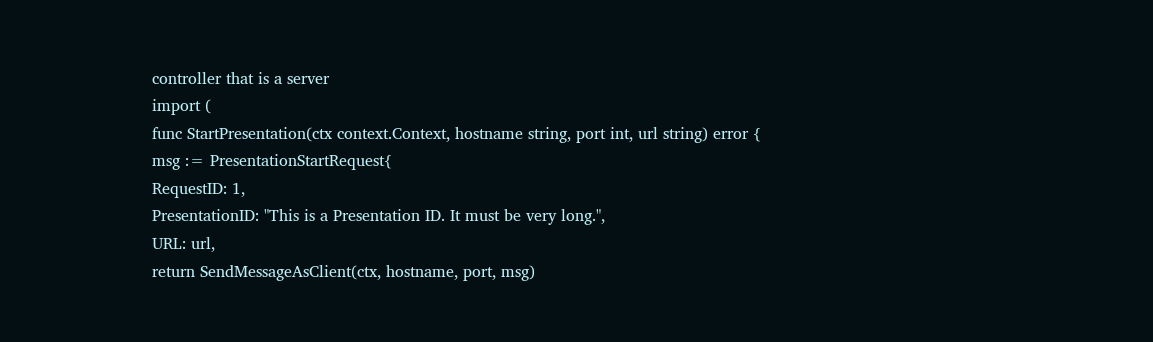controller that is a server
import (
func StartPresentation(ctx context.Context, hostname string, port int, url string) error {
msg := PresentationStartRequest{
RequestID: 1,
PresentationID: "This is a Presentation ID. It must be very long.",
URL: url,
return SendMessageAsClient(ctx, hostname, port, msg)